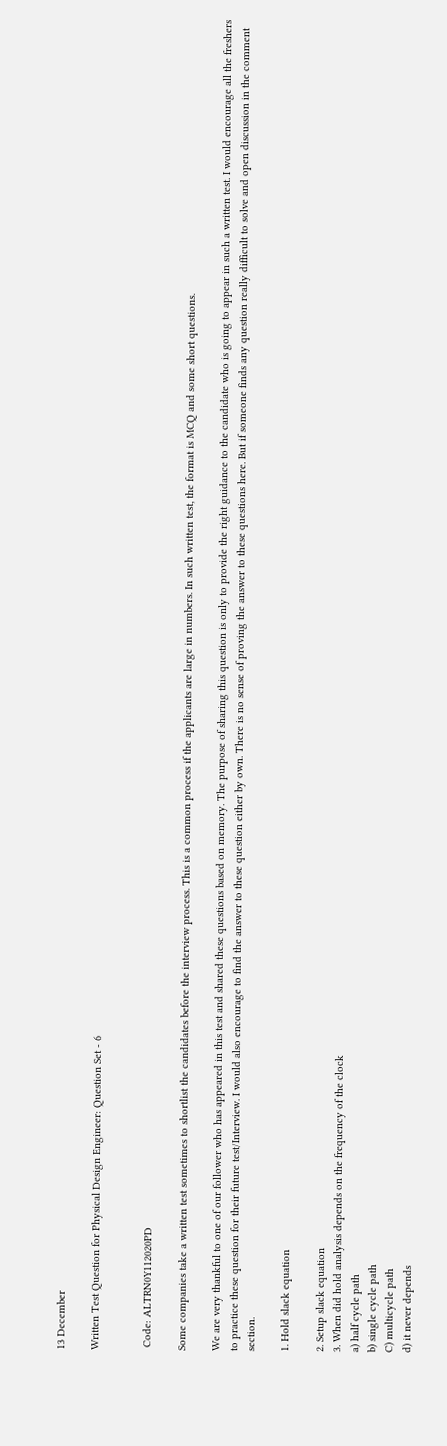13 December

Written Test Question for Physical Design Engineer: Question Set - 6


 Code: ALTRN0Y112020PD

Some companies take a written test sometimes to shortlist the candidates before the interview process. This is a common process if the applicants are large in numbers. In such written test, the format is MCQ and some short questions.

We are very thankful to one of our follower who has appeared in this test and shared these questions based on memory. The purpose of sharing this question is only to provide the right guidance to the candidate who is going to appear in such a written test. I would encourage all the freshers to practice these question for their future test/Interview. I would also encourage to find the answer to these question either by own. There is no sense of proving the answer to these questions here. But if someone finds any question really difficult to solve and open discussion in the comment section.

1. Hold slack equation

2. Setup slack equation
3. When did hold analysis depends on the frequency of the clock
a) half cycle path
b) single cycle path
C) multicycle path
d) it never depends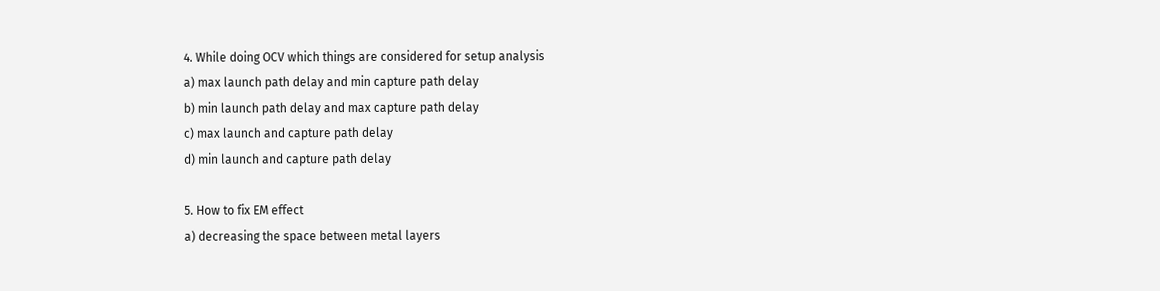4. While doing OCV which things are considered for setup analysis
a) max launch path delay and min capture path delay
b) min launch path delay and max capture path delay
c) max launch and capture path delay
d) min launch and capture path delay

5. How to fix EM effect
a) decreasing the space between metal layers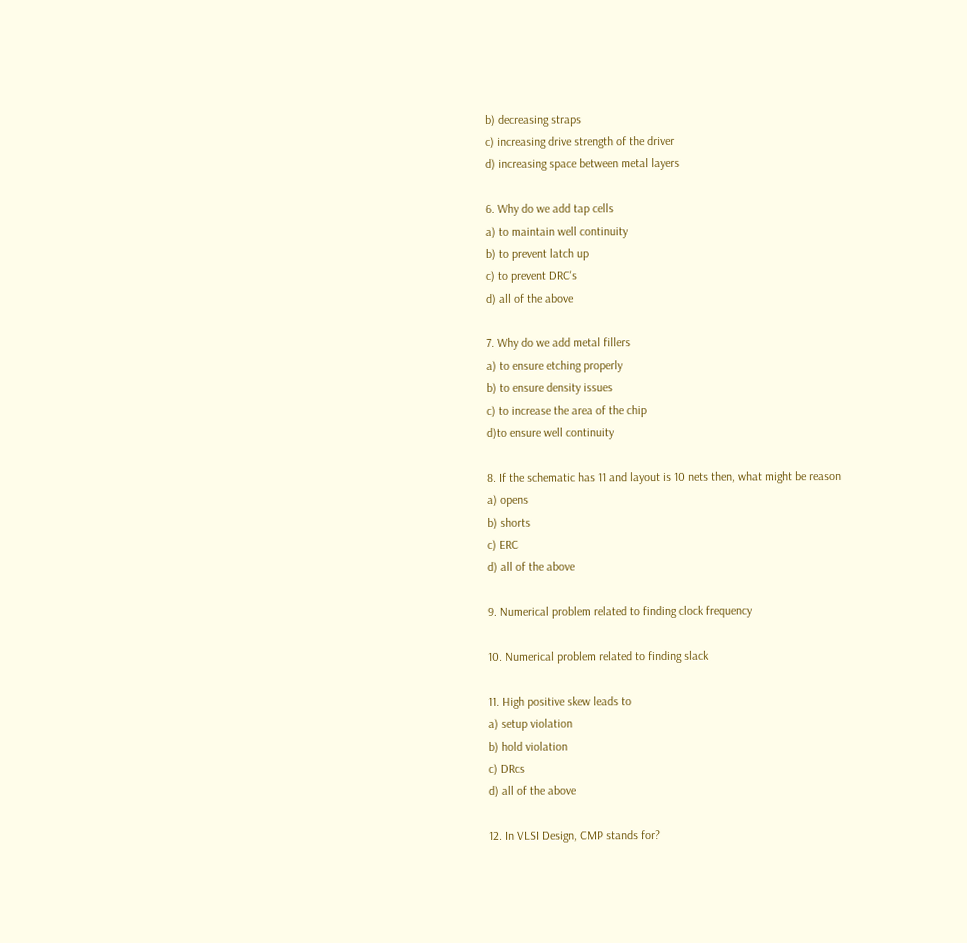b) decreasing straps
c) increasing drive strength of the driver
d) increasing space between metal layers

6. Why do we add tap cells
a) to maintain well continuity
b) to prevent latch up
c) to prevent DRC's
d) all of the above

7. Why do we add metal fillers
a) to ensure etching properly
b) to ensure density issues
c) to increase the area of the chip
d)to ensure well continuity

8. If the schematic has 11 and layout is 10 nets then, what might be reason
a) opens
b) shorts
c) ERC
d) all of the above

9. Numerical problem related to finding clock frequency

10. Numerical problem related to finding slack

11. High positive skew leads to
a) setup violation
b) hold violation
c) DRcs
d) all of the above

12. In VLSI Design, CMP stands for?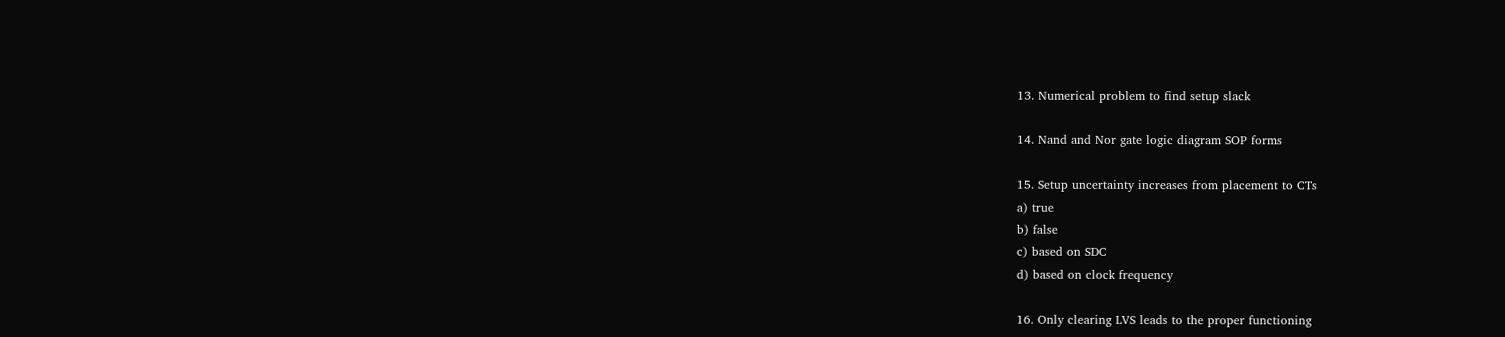13. Numerical problem to find setup slack

14. Nand and Nor gate logic diagram SOP forms

15. Setup uncertainty increases from placement to CTs
a) true
b) false
c) based on SDC
d) based on clock frequency

16. Only clearing LVS leads to the proper functioning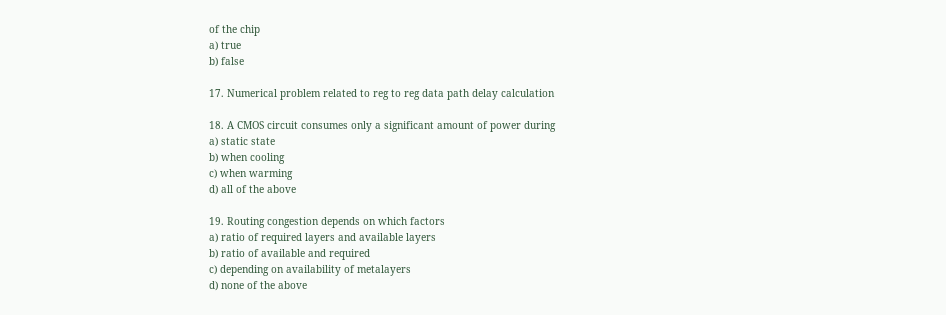of the chip
a) true
b) false

17. Numerical problem related to reg to reg data path delay calculation

18. A CMOS circuit consumes only a significant amount of power during
a) static state
b) when cooling
c) when warming
d) all of the above

19. Routing congestion depends on which factors
a) ratio of required layers and available layers
b) ratio of available and required
c) depending on availability of metalayers
d) none of the above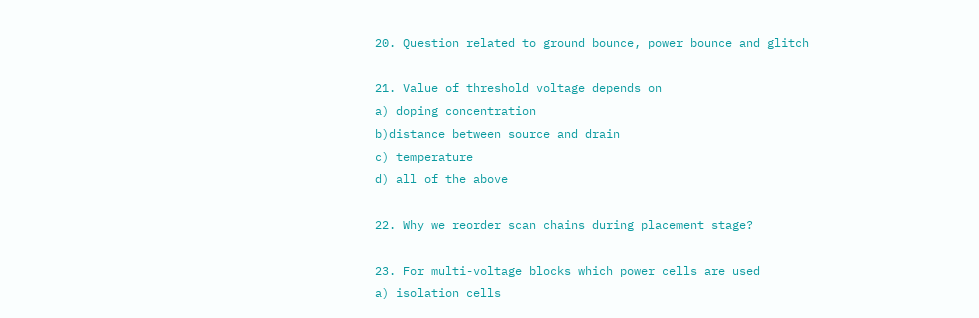20. Question related to ground bounce, power bounce and glitch

21. Value of threshold voltage depends on
a) doping concentration
b)distance between source and drain
c) temperature
d) all of the above

22. Why we reorder scan chains during placement stage?

23. For multi-voltage blocks which power cells are used
a) isolation cells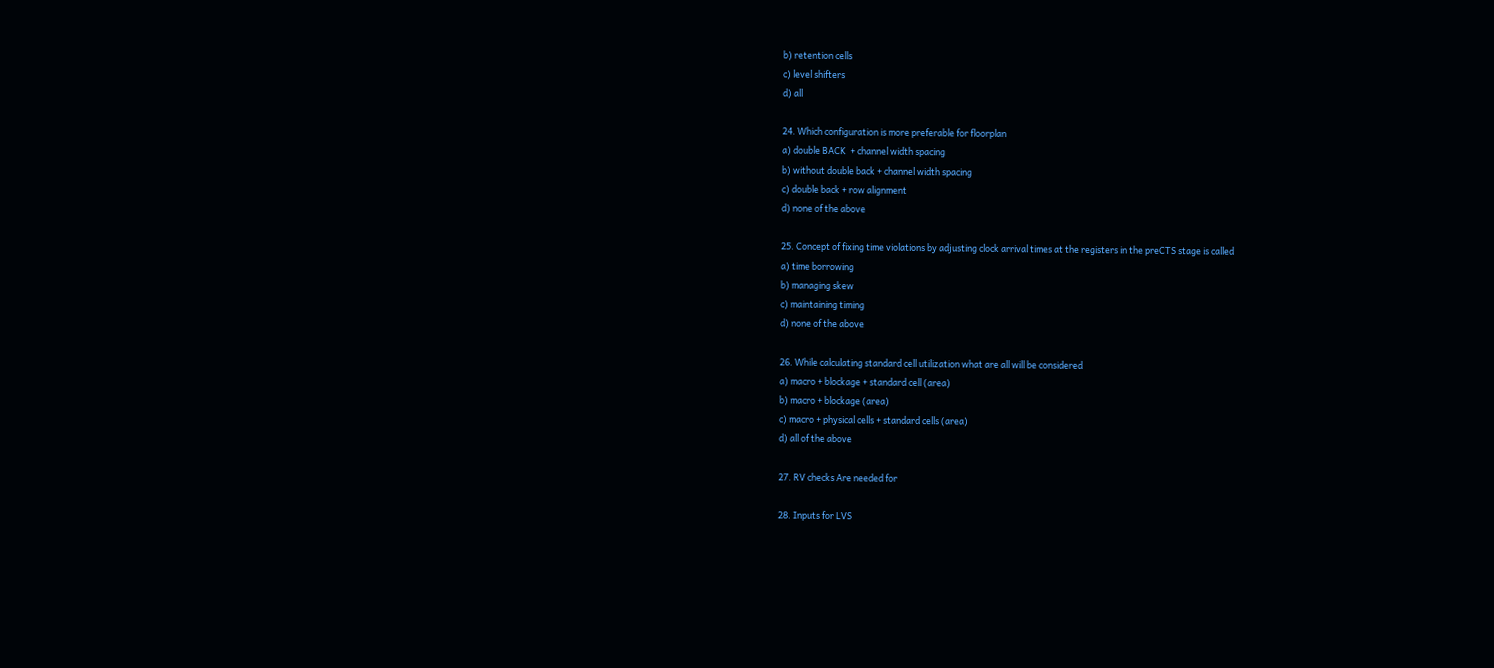b) retention cells
c) level shifters
d) all

24. Which configuration is more preferable for floorplan
a) double BACK  + channel width spacing
b) without double back + channel width spacing
c) double back + row alignment
d) none of the above

25. Concept of fixing time violations by adjusting clock arrival times at the registers in the preCTS stage is called
a) time borrowing
b) managing skew
c) maintaining timing
d) none of the above

26. While calculating standard cell utilization what are all will be considered
a) macro + blockage + standard cell (area)
b) macro + blockage (area)
c) macro + physical cells + standard cells (area)
d) all of the above

27. RV checks Are needed for

28. Inputs for LVS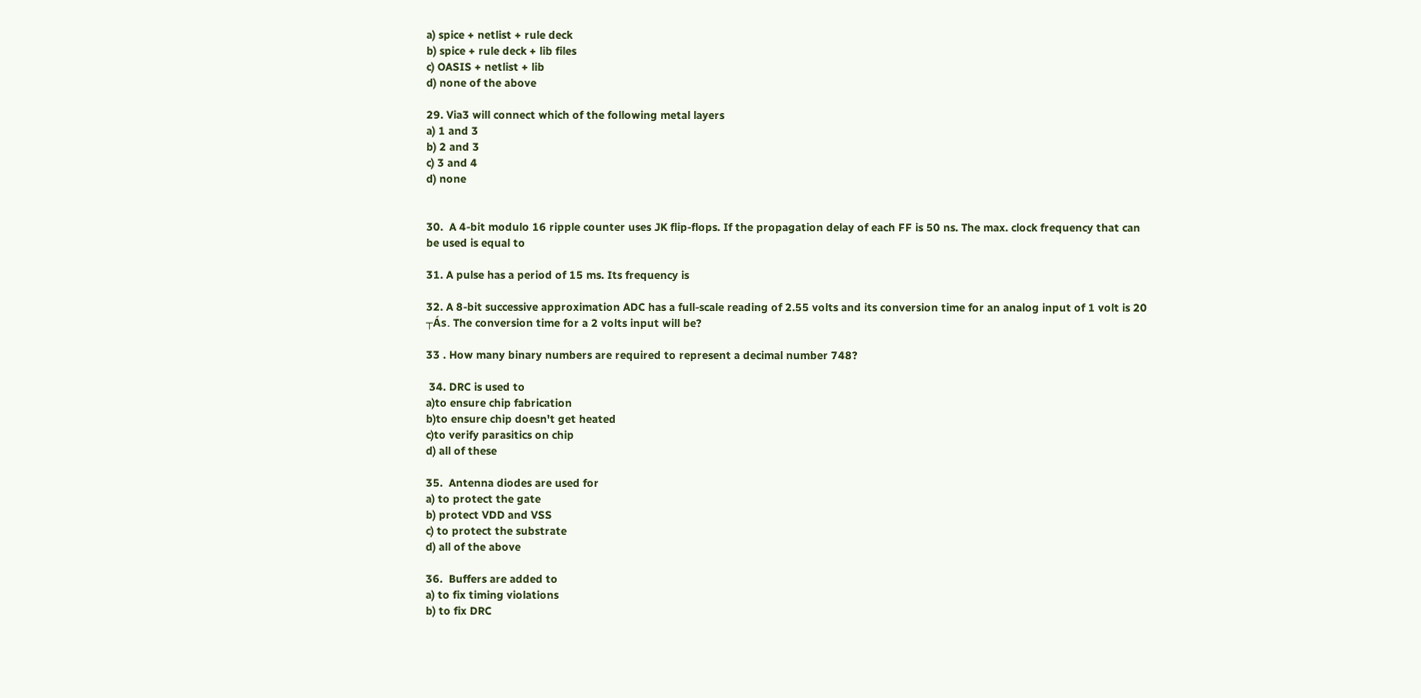a) spice + netlist + rule deck
b) spice + rule deck + lib files
c) OASIS + netlist + lib
d) none of the above

29. Via3 will connect which of the following metal layers
a) 1 and 3
b) 2 and 3
c) 3 and 4
d) none


30.  A 4-bit modulo 16 ripple counter uses JK flip-flops. If the propagation delay of each FF is 50 ns. The max. clock frequency that can be used is equal to

31. A pulse has a period of 15 ms. Its frequency is

32. A 8-bit successive approximation ADC has a full-scale reading of 2.55 volts and its conversion time for an analog input of 1 volt is 20 ┬Ás. The conversion time for a 2 volts input will be?

33 . How many binary numbers are required to represent a decimal number 748?

 34. DRC is used to
a)to ensure chip fabrication
b)to ensure chip doesn't get heated
c)to verify parasitics on chip
d) all of these

35.  Antenna diodes are used for
a) to protect the gate
b) protect VDD and VSS
c) to protect the substrate
d) all of the above

36.  Buffers are added to
a) to fix timing violations
b) to fix DRC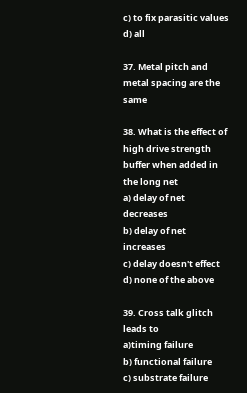c) to fix parasitic values
d) all

37. Metal pitch and metal spacing are the same

38. What is the effect of high drive strength buffer when added in the long net
a) delay of net decreases
b) delay of net increases
c) delay doesn't effect
d) none of the above

39. Cross talk glitch leads to
a)timing failure
b) functional failure
c) substrate failure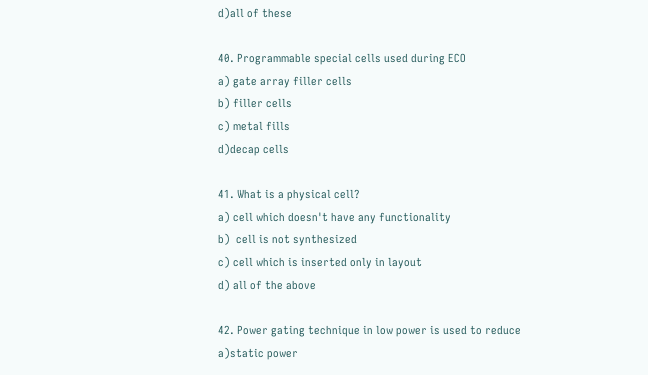d)all of these

40. Programmable special cells used during ECO
a) gate array filler cells
b) filler cells
c) metal fills
d)decap cells

41. What is a physical cell?
a) cell which doesn't have any functionality
b)  cell is not synthesized
c) cell which is inserted only in layout
d) all of the above

42. Power gating technique in low power is used to reduce
a)static power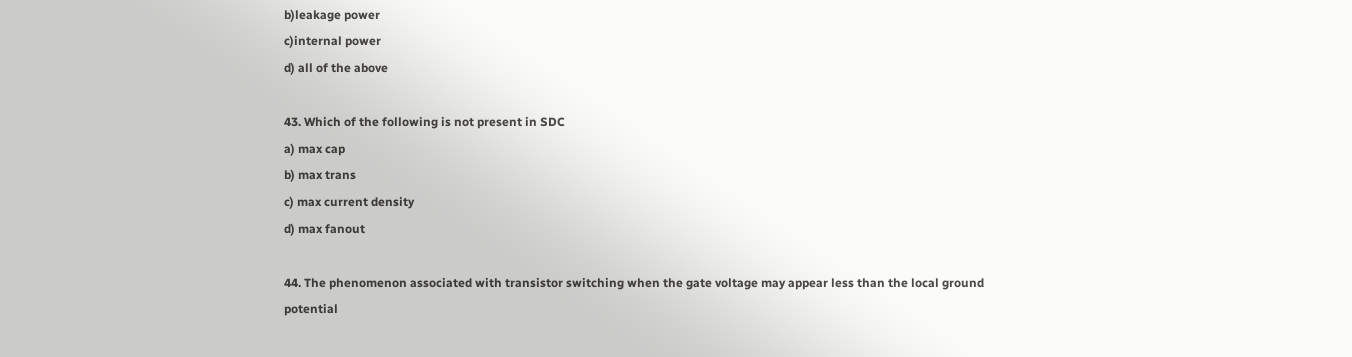b)leakage power
c)internal power
d) all of the above

43. Which of the following is not present in SDC
a) max cap
b) max trans
c) max current density
d) max fanout

44. The phenomenon associated with transistor switching when the gate voltage may appear less than the local ground potential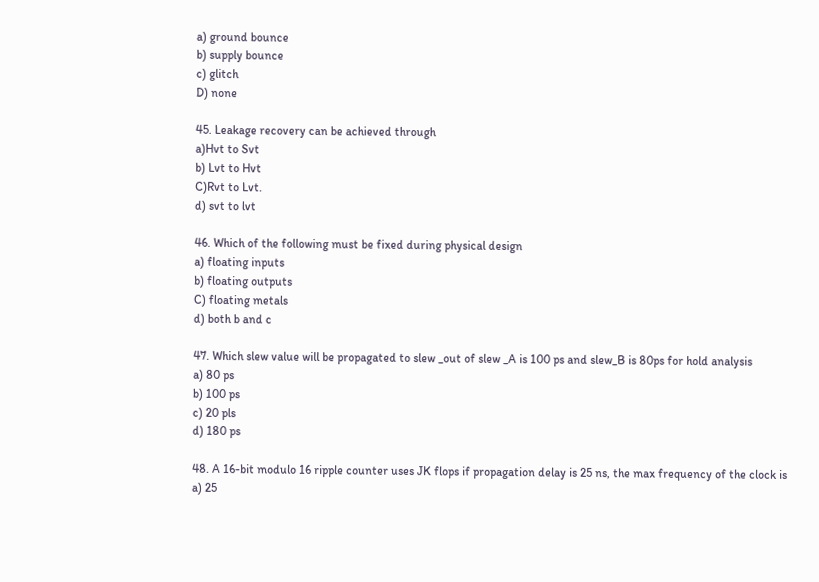a) ground bounce
b) supply bounce
c) glitch
D) none

45. Leakage recovery can be achieved through
a)Hvt to Svt
b) Lvt to Hvt
C)Rvt to Lvt.
d) svt to lvt

46. Which of the following must be fixed during physical design
a) floating inputs
b) floating outputs
C) floating metals
d) both b and c

47. Which slew value will be propagated to slew _out of slew _A is 100 ps and slew_B is 80ps for hold analysis
a) 80 ps
b) 100 ps
c) 20 pls
d) 180 ps

48. A 16-bit modulo 16 ripple counter uses JK flops if propagation delay is 25 ns, the max frequency of the clock is
a) 25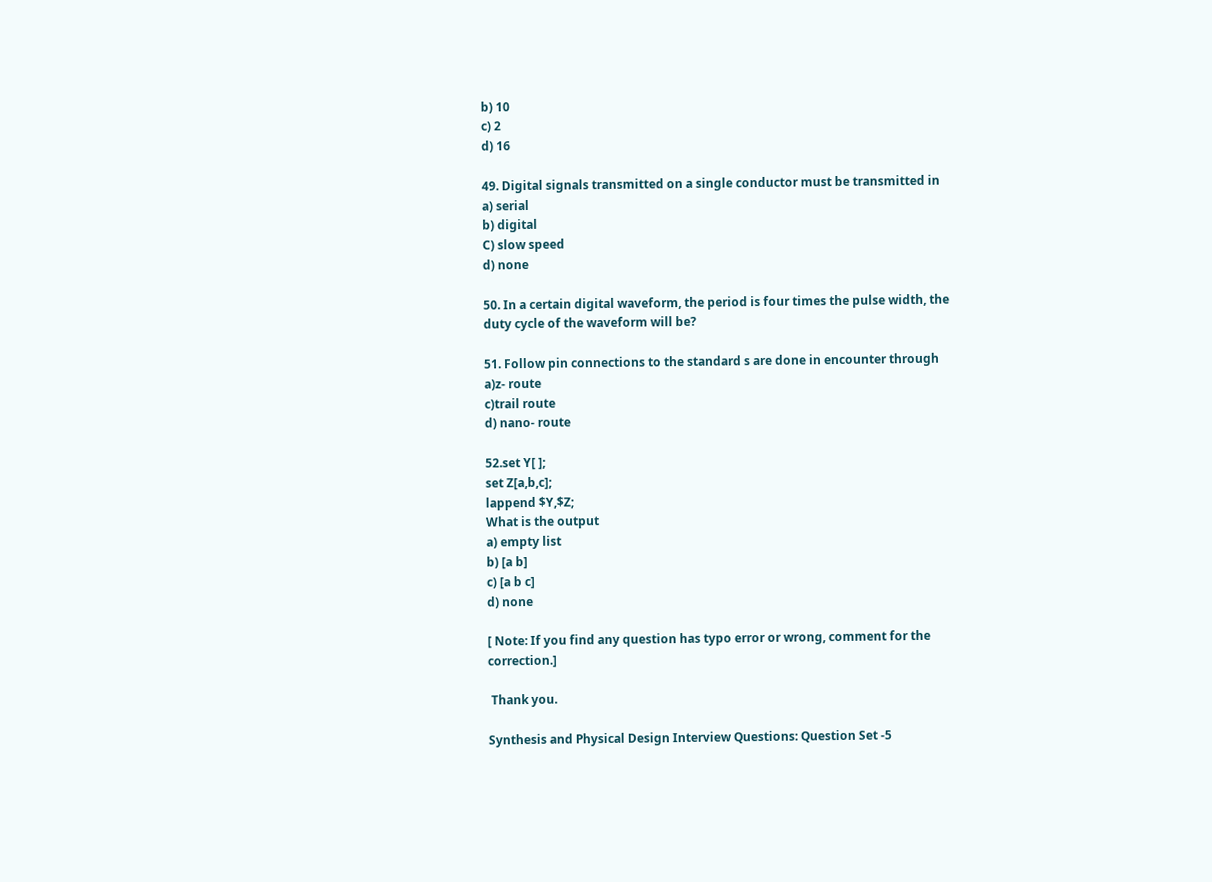b) 10
c) 2
d) 16

49. Digital signals transmitted on a single conductor must be transmitted in
a) serial
b) digital
C) slow speed
d) none

50. In a certain digital waveform, the period is four times the pulse width, the duty cycle of the waveform will be?

51. Follow pin connections to the standard s are done in encounter through
a)z- route
c)trail route
d) nano- route

52.set Y[ ];
set Z[a,b,c];
lappend $Y,$Z;
What is the output
a) empty list
b) [a b]
c) [a b c]
d) none

[ Note: If you find any question has typo error or wrong, comment for the correction.]

 Thank you.

Synthesis and Physical Design Interview Questions: Question Set -5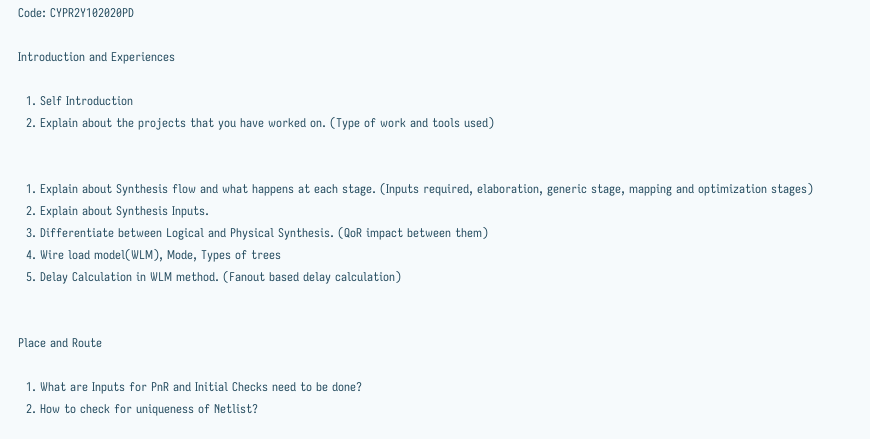Code: CYPR2Y102020PD

Introduction and Experiences

  1. Self Introduction
  2. Explain about the projects that you have worked on. (Type of work and tools used)


  1. Explain about Synthesis flow and what happens at each stage. (Inputs required, elaboration, generic stage, mapping and optimization stages)
  2. Explain about Synthesis Inputs.
  3. Differentiate between Logical and Physical Synthesis. (QoR impact between them)
  4. Wire load model(WLM), Mode, Types of trees
  5. Delay Calculation in WLM method. (Fanout based delay calculation)


Place and Route

  1. What are Inputs for PnR and Initial Checks need to be done?
  2. How to check for uniqueness of Netlist?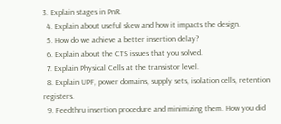3. Explain stages in PnR.
  4. Explain about useful skew and how it impacts the design.
  5. How do we achieve a better insertion delay?
  6. Explain about the CTS issues that you solved.
  7. Explain Physical Cells at the transistor level.
  8. Explain UPF, power domains, supply sets, isolation cells, retention registers.
  9. Feedthru insertion procedure and minimizing them. How you did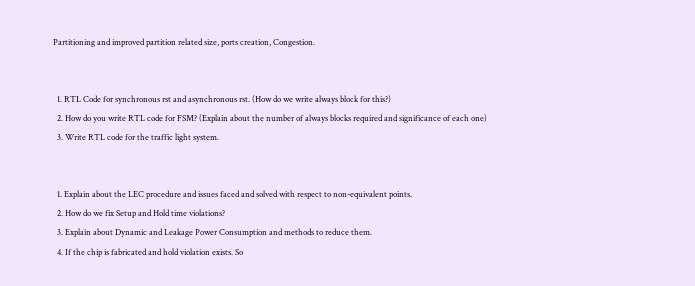Partitioning and improved partition related size, ports creation, Congestion.


  1. RTL Code for synchronous rst and asynchronous rst. (How do we write always block for this?)
  2. How do you write RTL code for FSM? (Explain about the number of always blocks required and significance of each one)
  3. Write RTL code for the traffic light system.


  1. Explain about the LEC procedure and issues faced and solved with respect to non-equivalent points.
  2. How do we fix Setup and Hold time violations?
  3. Explain about Dynamic and Leakage Power Consumption and methods to reduce them.
  4. If the chip is fabricated and hold violation exists. So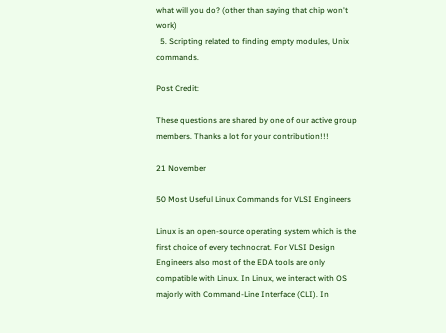what will you do? (other than saying that chip won't work)
  5. Scripting related to finding empty modules, Unix commands.

Post Credit:

These questions are shared by one of our active group members. Thanks a lot for your contribution!!!

21 November

50 Most Useful Linux Commands for VLSI Engineers

Linux is an open-source operating system which is the first choice of every technocrat. For VLSI Design Engineers also most of the EDA tools are only compatible with Linux. In Linux, we interact with OS majorly with Command-Line Interface (CLI). In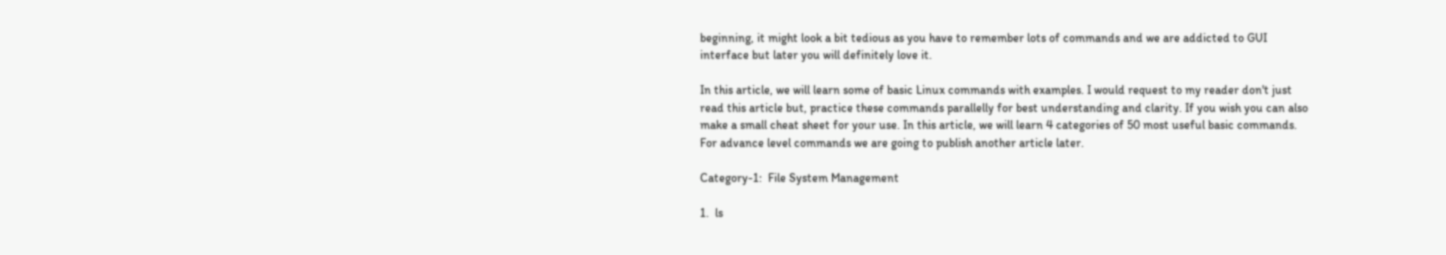beginning, it might look a bit tedious as you have to remember lots of commands and we are addicted to GUI interface but later you will definitely love it.

In this article, we will learn some of basic Linux commands with examples. I would request to my reader don't just read this article but, practice these commands parallelly for best understanding and clarity. If you wish you can also make a small cheat sheet for your use. In this article, we will learn 4 categories of 50 most useful basic commands. For advance level commands we are going to publish another article later.

Category-1:  File System Management

1.  ls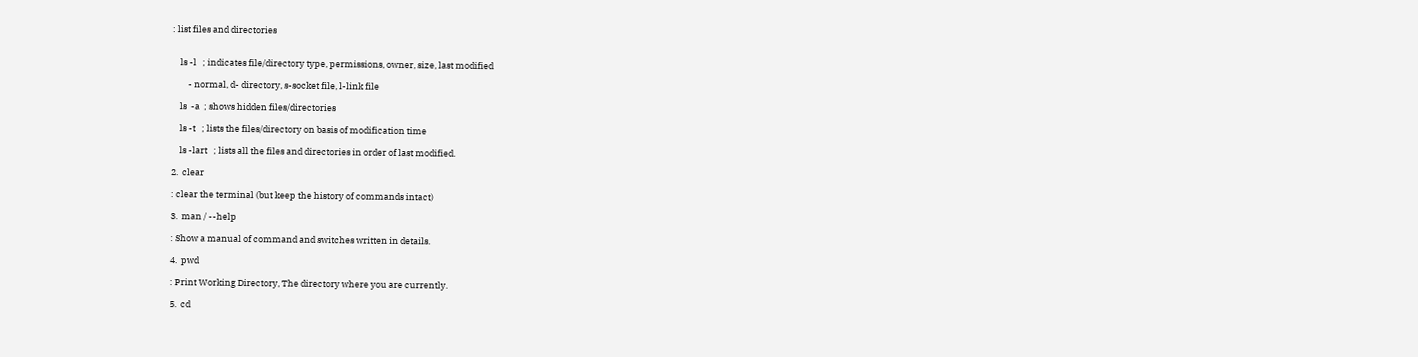: list files and directories


    ls -l   ; indicates file/directory type, permissions, owner, size, last modified

        - normal, d- directory, s-socket file, l-link file

    ls  -a  ; shows hidden files/directories

    ls -t   ; lists the files/directory on basis of modification time

    ls -lart   ; lists all the files and directories in order of last modified.

2.  clear

: clear the terminal (but keep the history of commands intact)

3.  man / --help

: Show a manual of command and switches written in details.

4.  pwd

: Print Working Directory, The directory where you are currently.

5.  cd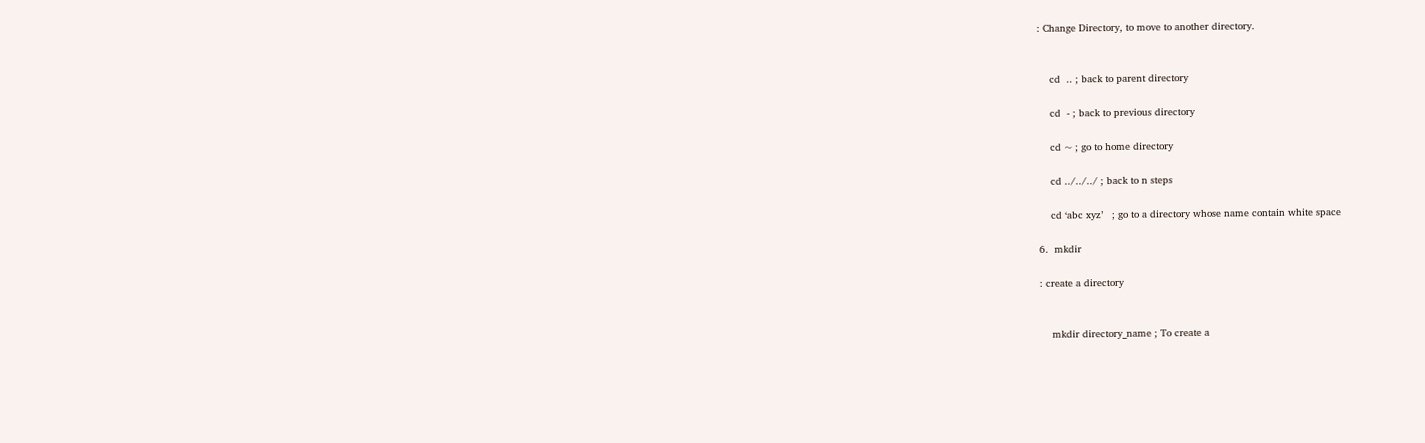: Change Directory, to move to another directory.


    cd  .. ; back to parent directory

    cd  - ; back to previous directory

    cd ~ ; go to home directory

    cd ../../../ ; back to n steps

    cd ‘abc xyz’   ; go to a directory whose name contain white space

6.  mkdir

: create a directory


    mkdir directory_name ; To create a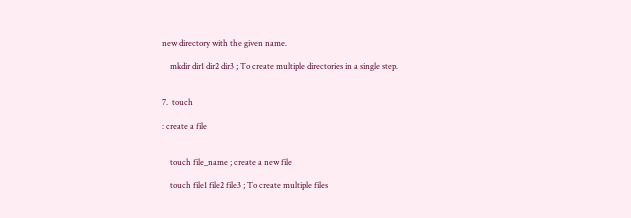new directory with the given name.

    mkdir dir1 dir2 dir3 ; To create multiple directories in a single step.


7.  touch

: create a file


    touch file_name ; create a new file

    touch file1 file2 file3 ; To create multiple files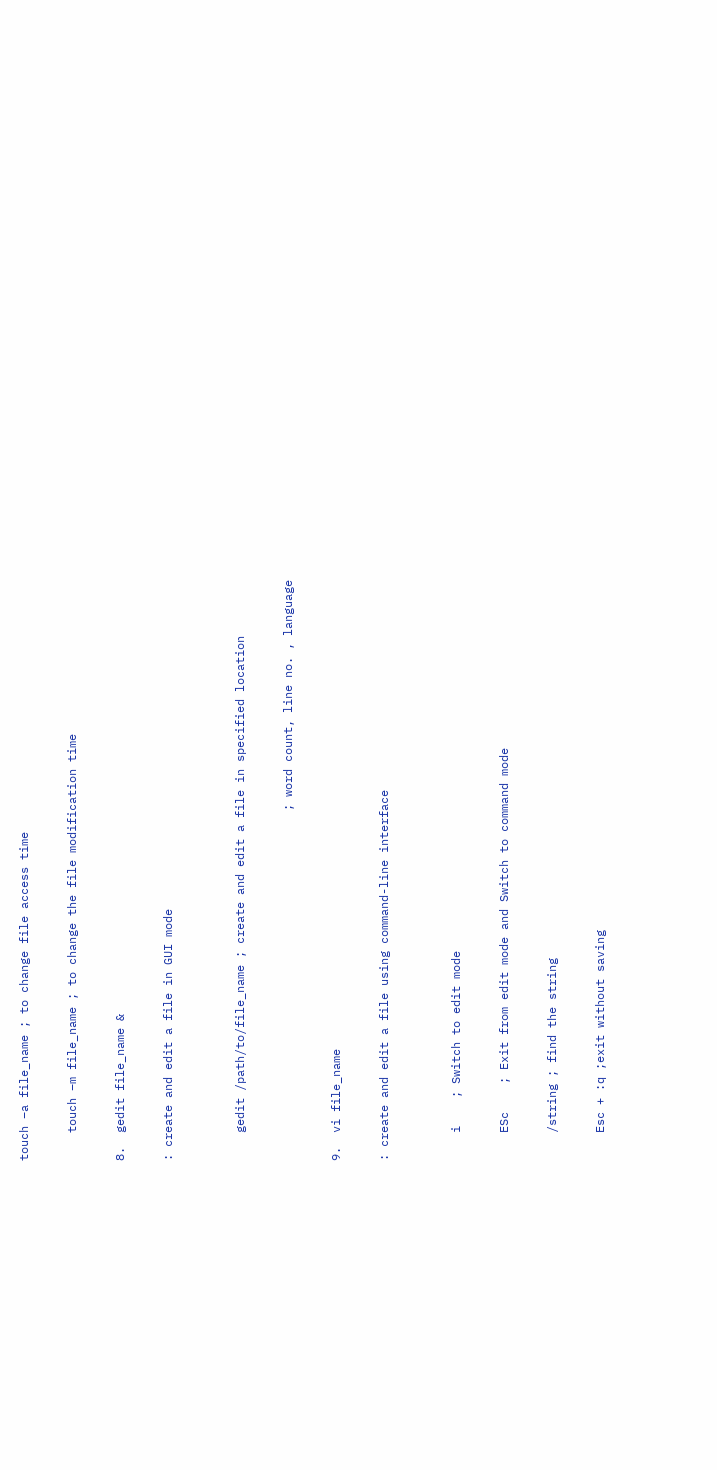touch –a file_name ; to change file access time

    touch –m file_name ; to change the file modification time

8.  gedit file_name &

: create and edit a file in GUI mode


    gedit /path/to/file_name ; create and edit a file in specified location

                                                  ; word count, line no. , language

9.  vi file_name

: create and edit a file using command-line interface


    i    ; Switch to edit mode

    ESc    ; Exit from edit mode and Switch to command mode

    /string ; find the string

    Esc + :q ;exit without saving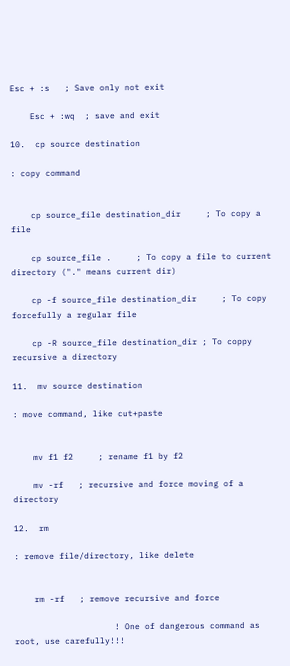Esc + :s   ; Save only not exit

    Esc + :wq  ; save and exit

10.  cp source destination

: copy command


    cp source_file destination_dir     ; To copy a file

    cp source_file .     ; To copy a file to current directory ("." means current dir)

    cp -f source_file destination_dir     ; To copy forcefully a regular file

    cp -R source_file destination_dir ; To coppy recursive a directory

11.  mv source destination

: move command, like cut+paste


    mv f1 f2     ; rename f1 by f2

    mv -rf   ; recursive and force moving of a directory

12.  rm

: remove file/directory, like delete


    rm -rf   ; remove recursive and force

                    ! One of dangerous command as root, use carefully!!!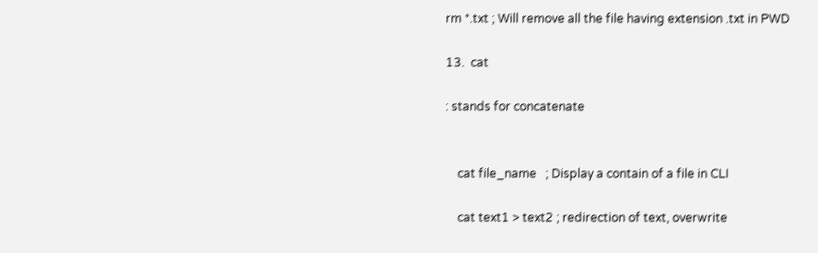rm *.txt ; Will remove all the file having extension .txt in PWD

13.  cat

: stands for concatenate


    cat file_name   ; Display a contain of a file in CLI

    cat text1 > text2 ; redirection of text, overwrite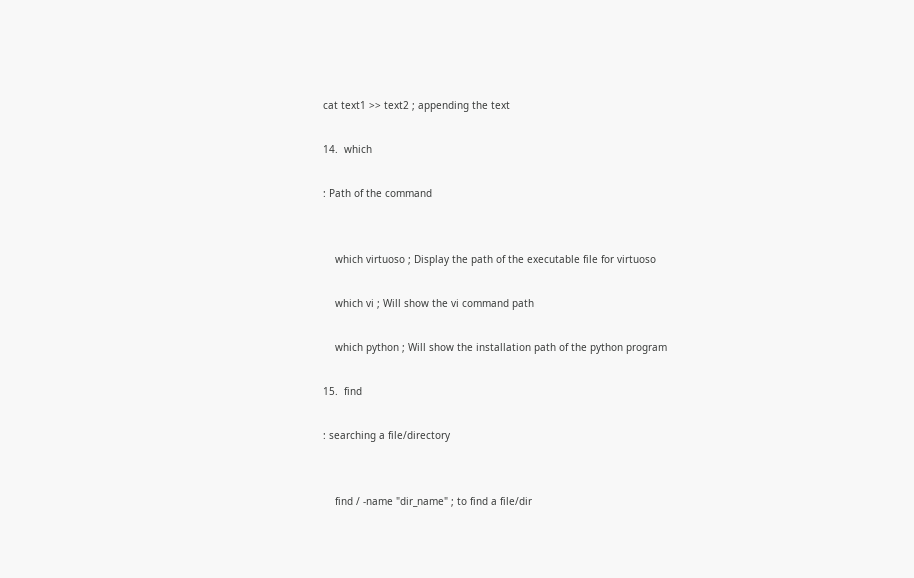cat text1 >> text2 ; appending the text

14.  which

: Path of the command


    which virtuoso ; Display the path of the executable file for virtuoso

    which vi ; Will show the vi command path

    which python ; Will show the installation path of the python program

15.  find

: searching a file/directory


    find / -name "dir_name" ; to find a file/dir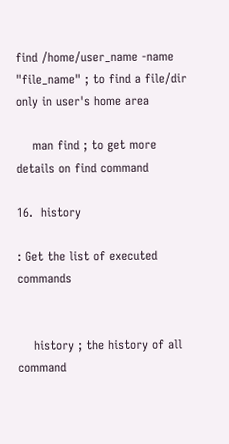find /home/user_name -name "file_name" ; to find a file/dir only in user's home area

    man find ; to get more details on find command

16.  history

: Get the list of executed commands


    history ; the history of all command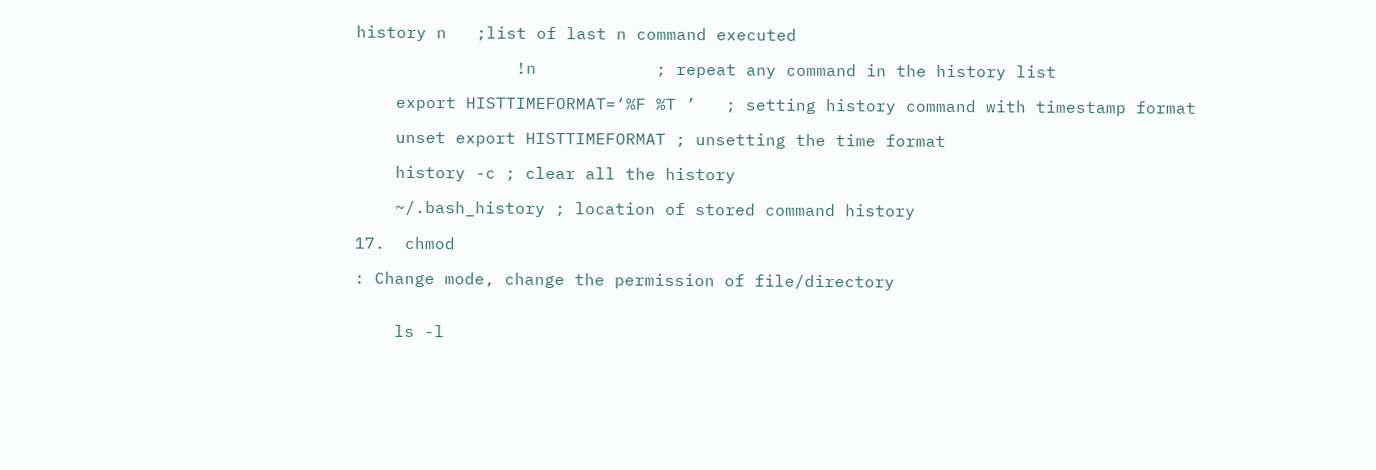history n   ;list of last n command executed

                !n            ; repeat any command in the history list

    export HISTTIMEFORMAT=‘%F %T ’   ; setting history command with timestamp format

    unset export HISTTIMEFORMAT ; unsetting the time format

    history -c ; clear all the history

    ~/.bash_history ; location of stored command history

17.  chmod

: Change mode, change the permission of file/directory


    ls -l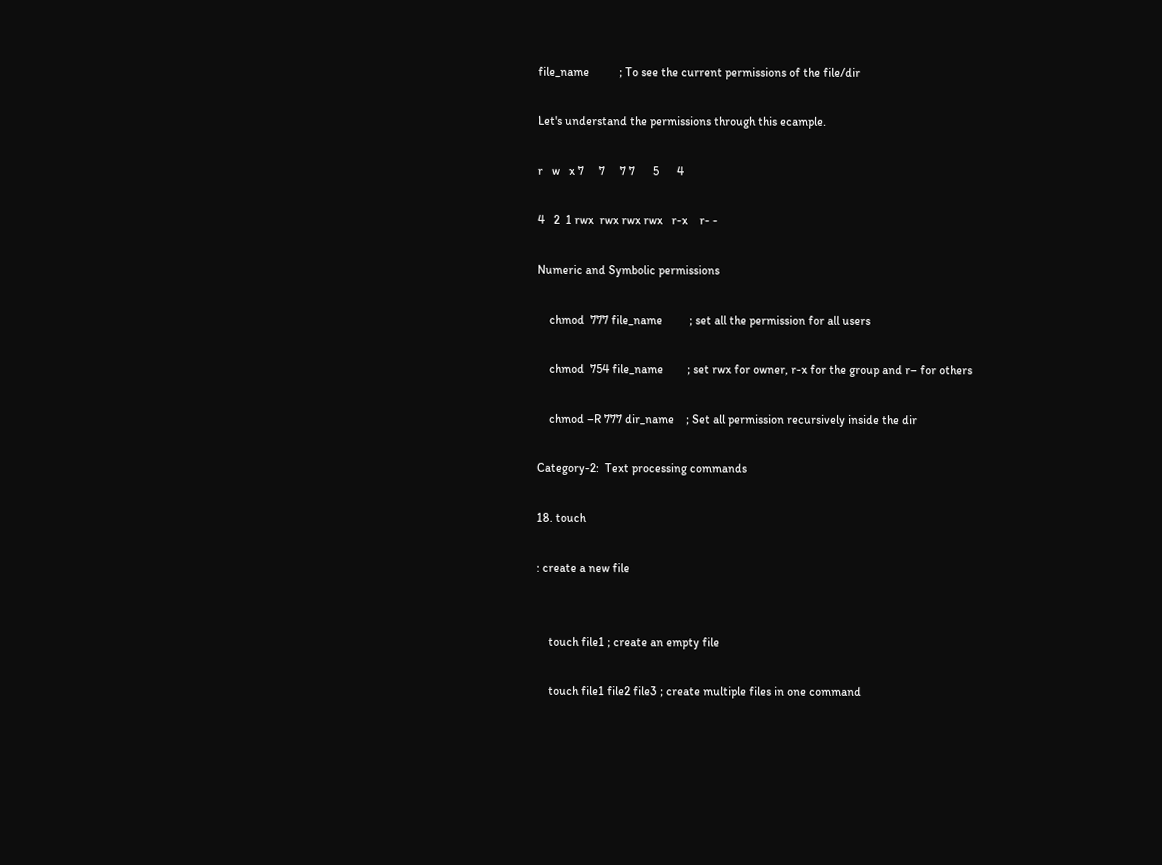file_name          ; To see the current permissions of the file/dir

Let's understand the permissions through this ecample.

r   w   x 7     7     7 7      5      4

4   2  1 rwx  rwx rwx rwx   r-x    r- -

Numeric and Symbolic permissions

    chmod  777 file_name         ; set all the permission for all users

    chmod  754 file_name        ; set rwx for owner, r-x for the group and r– for others

    chmod –R 777 dir_name    ; Set all permission recursively inside the dir

Category-2:  Text processing commands

18. touch

: create a new file


    touch file1 ; create an empty file

    touch file1 file2 file3 ; create multiple files in one command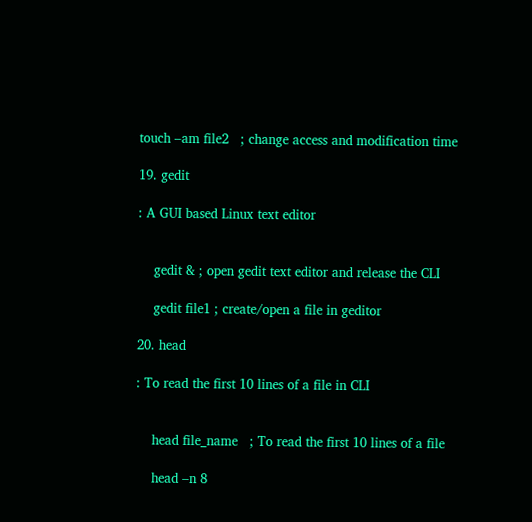touch –am file2   ; change access and modification time

19. gedit

: A GUI based Linux text editor


    gedit & ; open gedit text editor and release the CLI

    gedit file1 ; create/open a file in geditor

20. head

: To read the first 10 lines of a file in CLI


    head file_name   ; To read the first 10 lines of a file

    head –n 8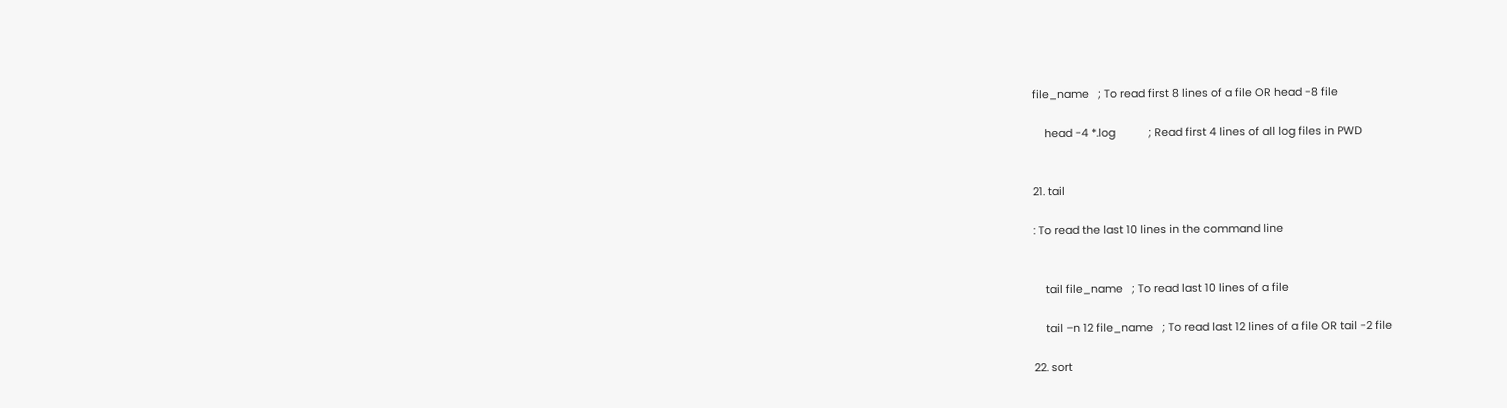file_name   ; To read first 8 lines of a file OR head -8 file

    head -4 *.log           ; Read first 4 lines of all log files in PWD


21. tail

: To read the last 10 lines in the command line


    tail file_name   ; To read last 10 lines of a file

    tail –n 12 file_name   ; To read last 12 lines of a file OR tail -2 file

22. sort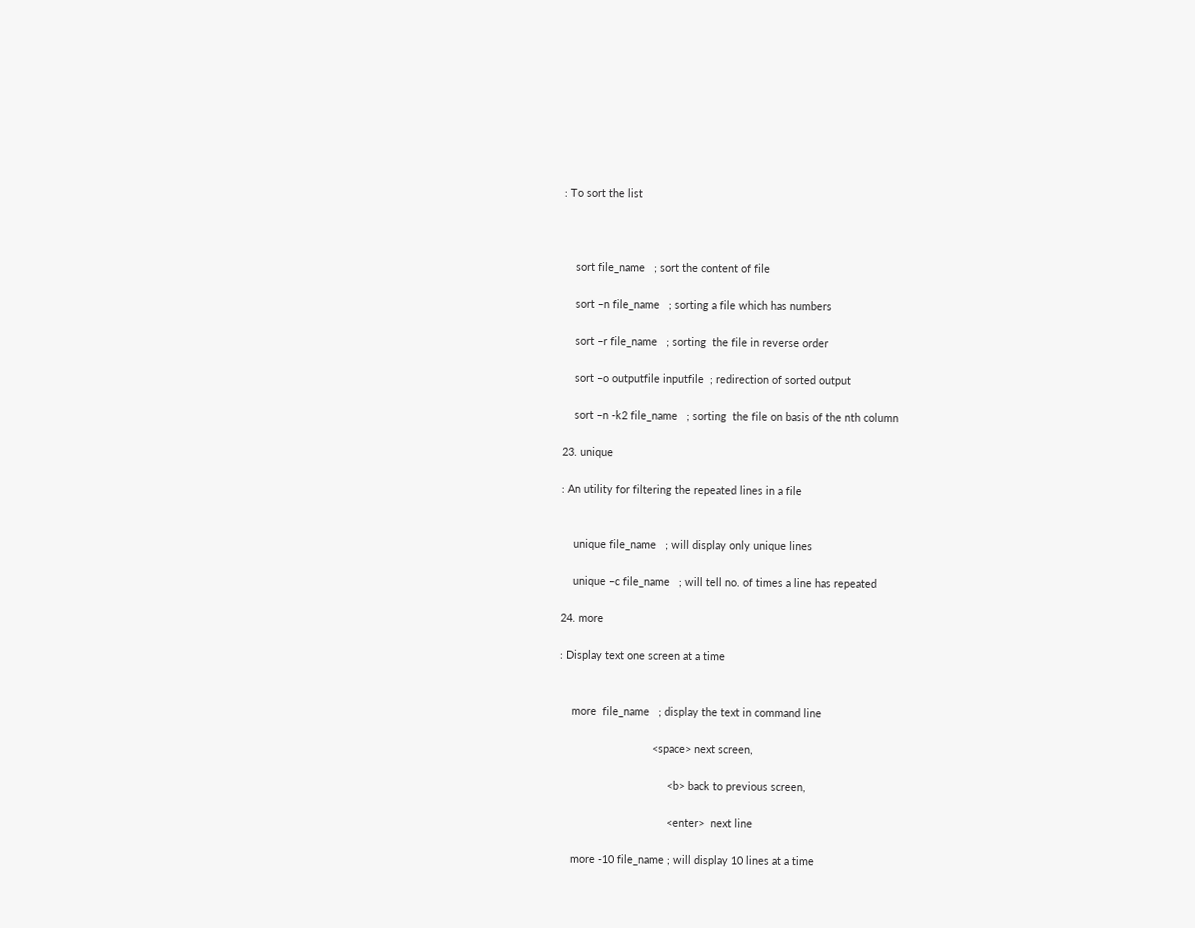: To sort the list



    sort file_name   ; sort the content of file

    sort –n file_name   ; sorting a file which has numbers

    sort –r file_name   ; sorting  the file in reverse order

    sort –o outputfile inputfile  ; redirection of sorted output

    sort –n -k2 file_name   ; sorting  the file on basis of the nth column

23. unique

: An utility for filtering the repeated lines in a file


    unique file_name   ; will display only unique lines

    unique –c file_name   ; will tell no. of times a line has repeated

24. more

: Display text one screen at a time


    more  file_name   ; display the text in command line

                               <space> next screen,

                                    <b> back to previous screen,

                                    <enter>  next line

    more -10 file_name ; will display 10 lines at a time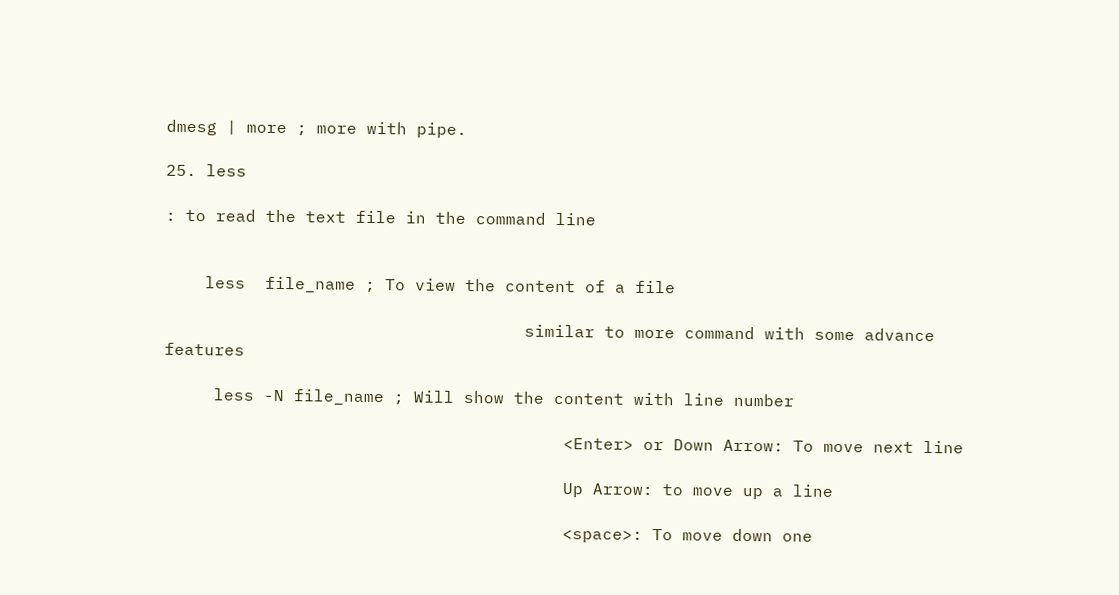dmesg | more ; more with pipe.

25. less

: to read the text file in the command line


    less  file_name ; To view the content of a file

                                    similar to more command with some advance features

     less -N file_name ; Will show the content with line number

                                        <Enter> or Down Arrow: To move next line

                                        Up Arrow: to move up a line

                                        <space>: To move down one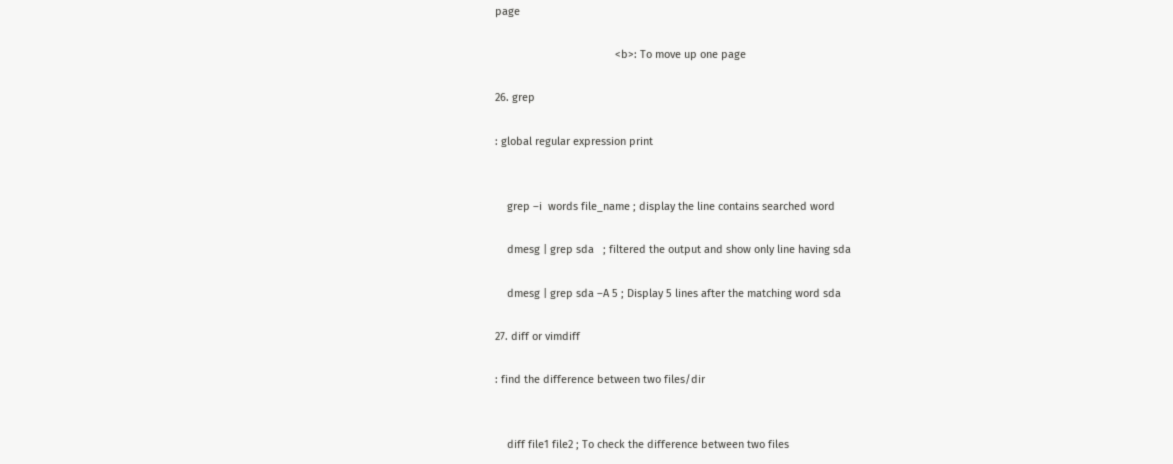page

                                        <b>: To move up one page

26. grep

: global regular expression print


    grep –i  words file_name ; display the line contains searched word

    dmesg | grep sda   ; filtered the output and show only line having sda

    dmesg | grep sda –A 5 ; Display 5 lines after the matching word sda

27. diff or vimdiff

: find the difference between two files/dir


    diff file1 file2 ; To check the difference between two files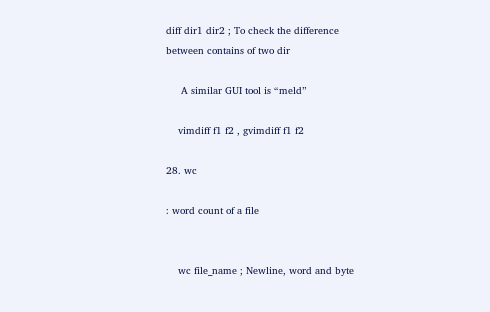diff dir1 dir2 ; To check the difference between contains of two dir

     A similar GUI tool is “meld”

    vimdiff f1 f2 , gvimdiff f1 f2

28. wc

: word count of a file


    wc file_name ; Newline, word and byte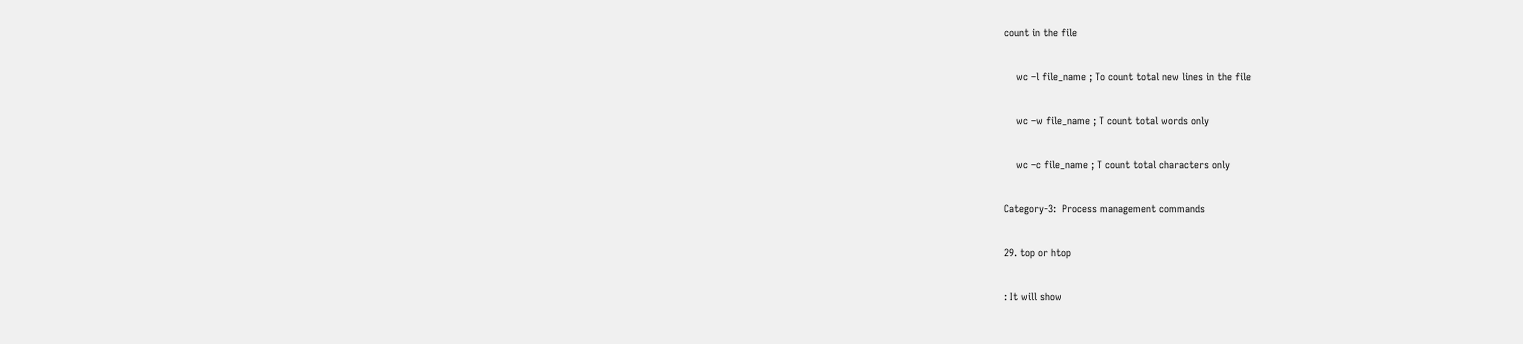count in the file

    wc –l file_name ; To count total new lines in the file

    wc –w file_name ; T count total words only

    wc –c file_name ; T count total characters only

Category-3:  Process management commands

29. top or htop

: It will show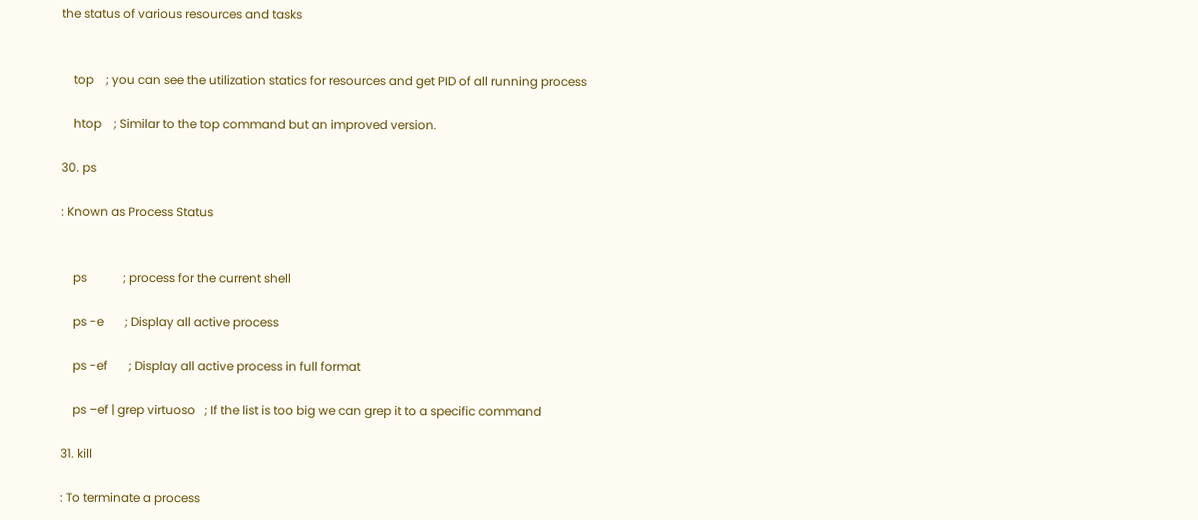the status of various resources and tasks


    top    ; you can see the utilization statics for resources and get PID of all running process

    htop    ; Similar to the top command but an improved version.

30. ps

: Known as Process Status


    ps            ; process for the current shell

    ps -e       ; Display all active process

    ps -ef       ; Display all active process in full format

    ps –ef | grep virtuoso   ; If the list is too big we can grep it to a specific command

31. kill

: To terminate a process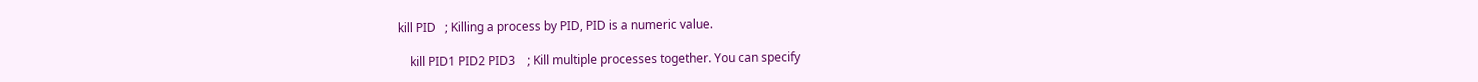kill PID   ; Killing a process by PID, PID is a numeric value.

    kill PID1 PID2 PID3    ; Kill multiple processes together. You can specify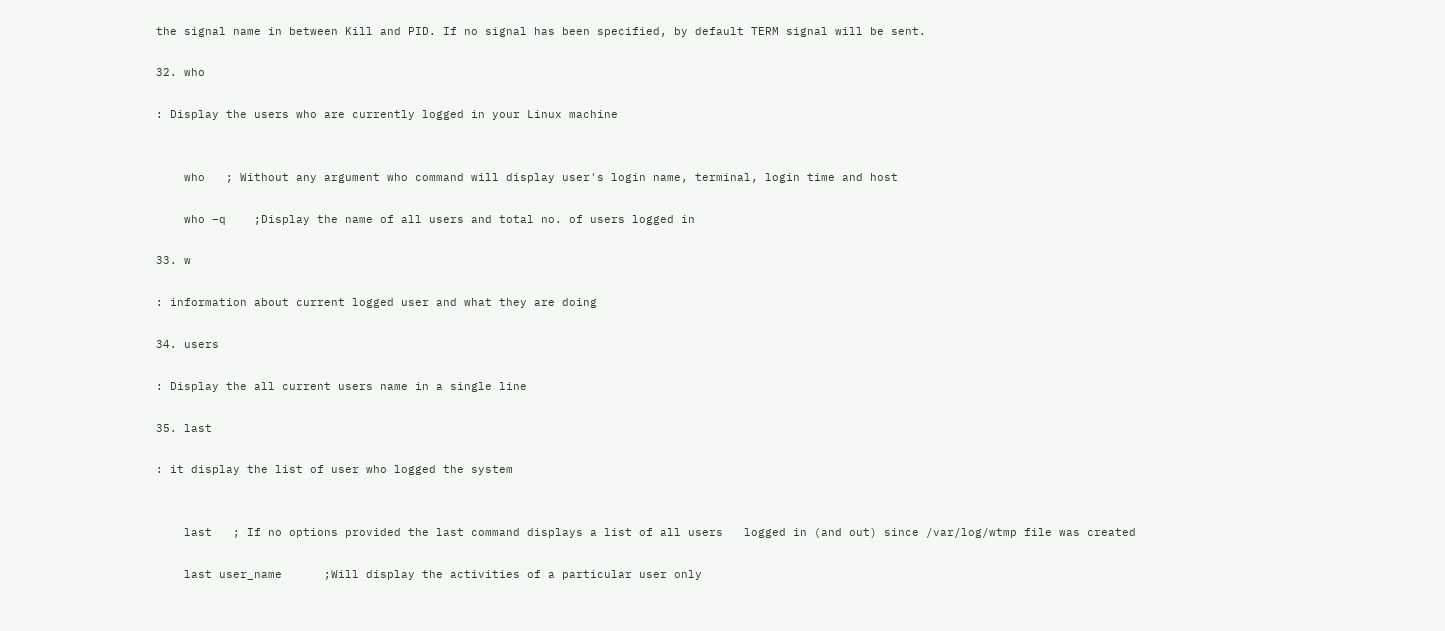the signal name in between Kill and PID. If no signal has been specified, by default TERM signal will be sent.

32. who

: Display the users who are currently logged in your Linux machine


    who   ; Without any argument who command will display user's login name, terminal, login time and host

    who –q    ;Display the name of all users and total no. of users logged in

33. w

: information about current logged user and what they are doing

34. users

: Display the all current users name in a single line

35. last

: it display the list of user who logged the system


    last   ; If no options provided the last command displays a list of all users   logged in (and out) since /var/log/wtmp file was created

    last user_name      ;Will display the activities of a particular user only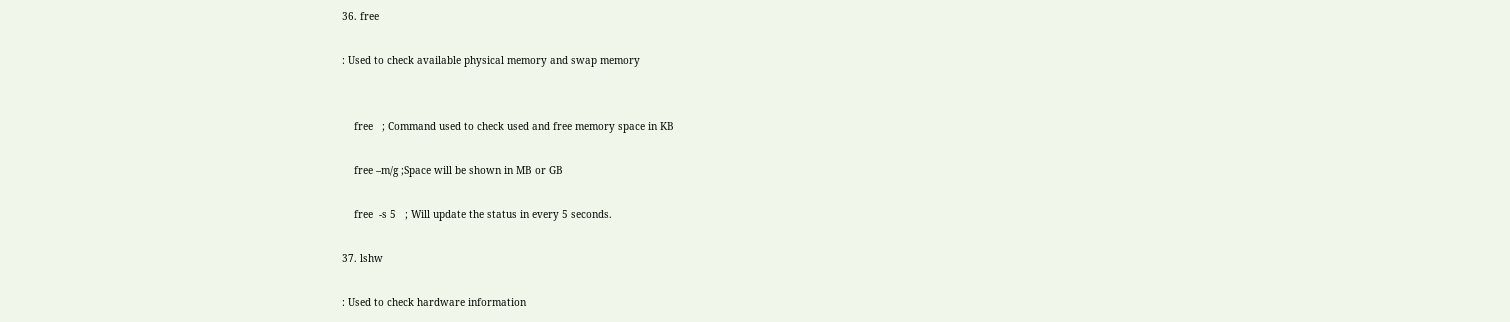36. free

: Used to check available physical memory and swap memory


    free   ; Command used to check used and free memory space in KB

    free –m/g ;Space will be shown in MB or GB

    free  -s 5   ; Will update the status in every 5 seconds.

37. lshw

: Used to check hardware information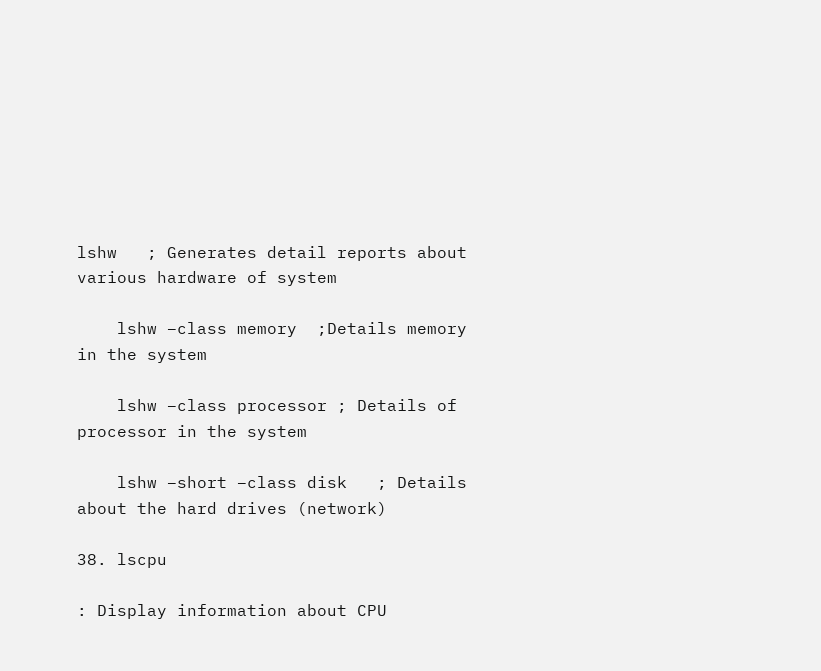lshw   ; Generates detail reports about various hardware of system

    lshw –class memory  ;Details memory in the system

    lshw –class processor ; Details of processor in the system

    lshw –short –class disk   ; Details about the hard drives (network)

38. lscpu

: Display information about CPU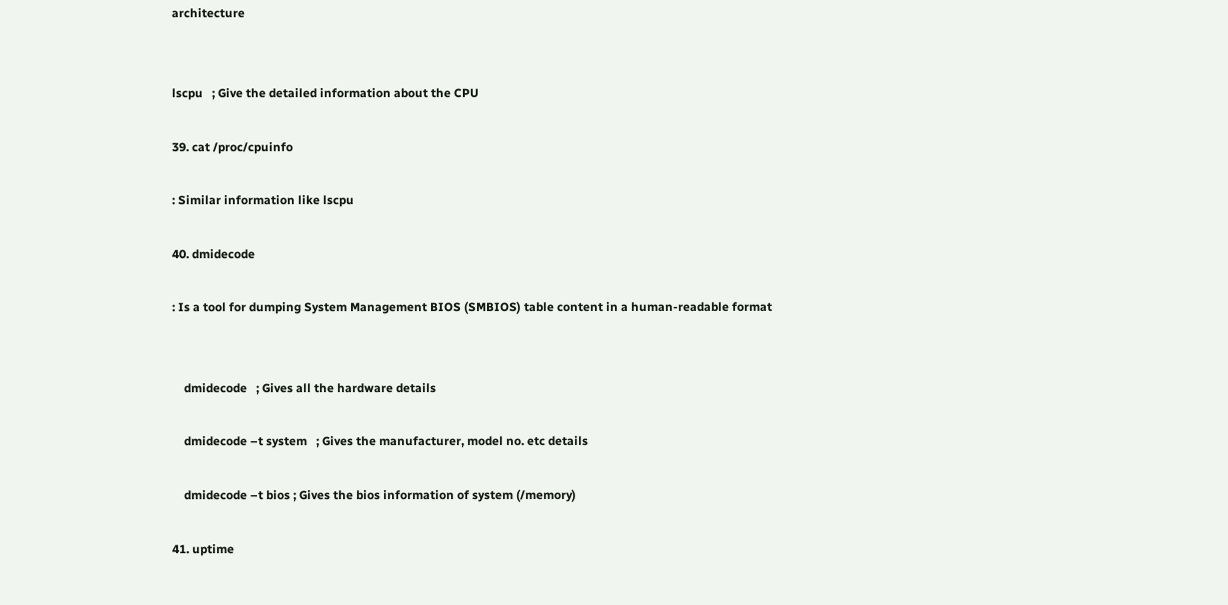architecture


lscpu   ; Give the detailed information about the CPU

39. cat /proc/cpuinfo

: Similar information like lscpu

40. dmidecode

: Is a tool for dumping System Management BIOS (SMBIOS) table content in a human-readable format


    dmidecode   ; Gives all the hardware details

    dmidecode –t system   ; Gives the manufacturer, model no. etc details

    dmidecode –t bios ; Gives the bios information of system (/memory)

41. uptime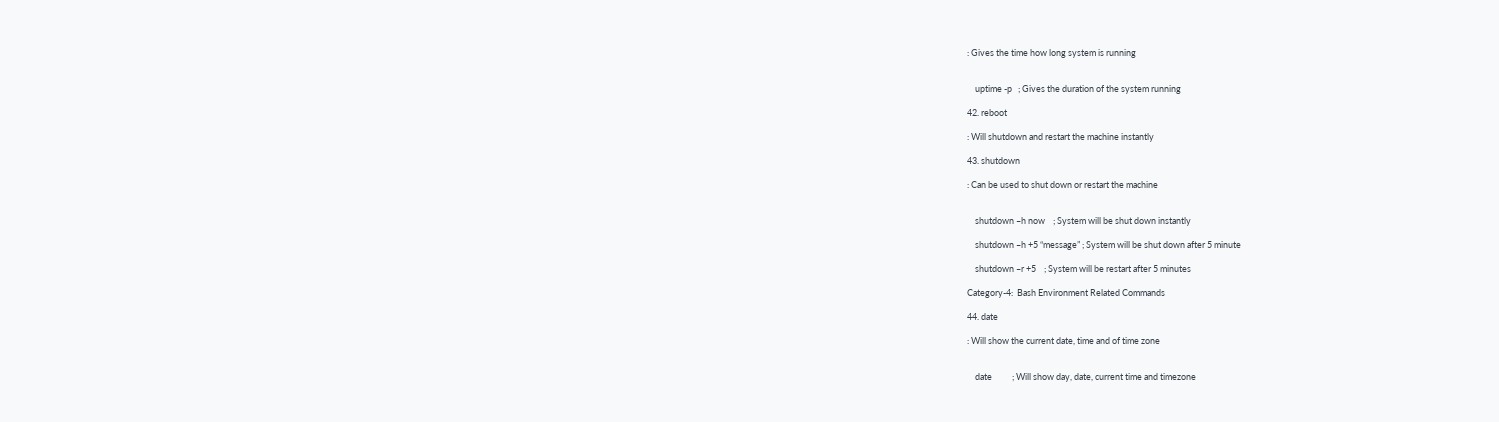: Gives the time how long system is running


    uptime -p   ; Gives the duration of the system running

42. reboot

: Will shutdown and restart the machine instantly

43. shutdown

: Can be used to shut down or restart the machine


    shutdown –h now    ; System will be shut down instantly

    shutdown –h +5 “message” ; System will be shut down after 5 minute

    shutdown –r +5    ; System will be restart after 5 minutes

Category-4:  Bash Environment Related Commands

44. date

: Will show the current date, time and of time zone


    date          ; Will show day, date, current time and timezone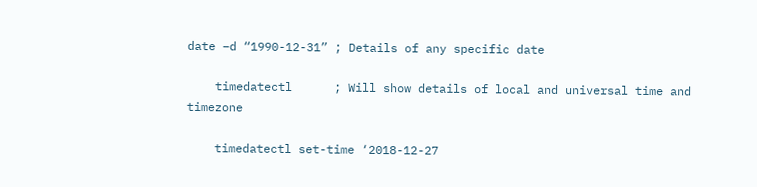date –d “1990-12-31” ; Details of any specific date

    timedatectl      ; Will show details of local and universal time and timezone

    timedatectl set-time ‘2018-12-27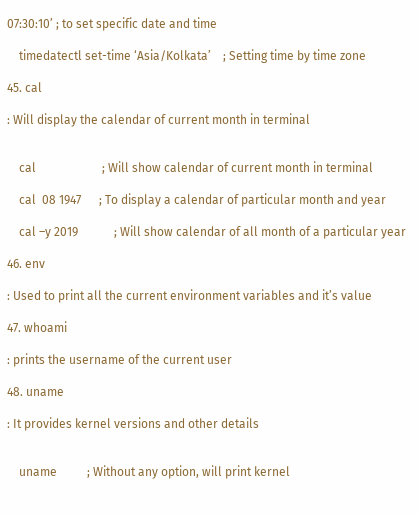07:30:10’ ; to set specific date and time

    timedatectl set-time ‘Asia/Kolkata’    ; Setting time by time zone

45. cal

: Will display the calendar of current month in terminal


    cal                      ; Will show calendar of current month in terminal

    cal  08 1947      ; To display a calendar of particular month and year

    cal –y 2019            ; Will show calendar of all month of a particular year

46. env

: Used to print all the current environment variables and it’s value

47. whoami

: prints the username of the current user

48. uname

: It provides kernel versions and other details


    uname          ; Without any option, will print kernel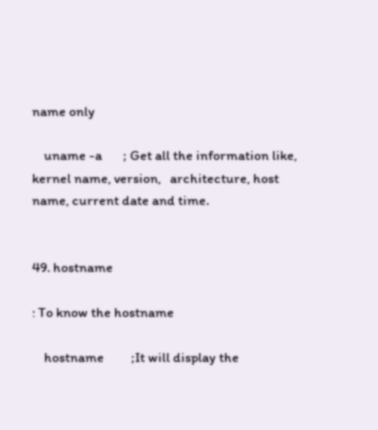name only

    uname -a       ; Get all the information like, kernel name, version,   architecture, host name, current date and time.


49. hostname

: To know the hostname

    hostname         ;It will display the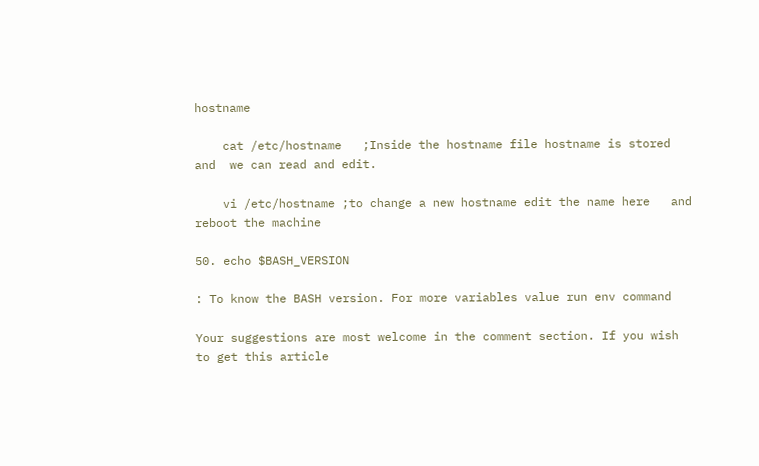hostname

    cat /etc/hostname   ;Inside the hostname file hostname is stored and  we can read and edit.

    vi /etc/hostname ;to change a new hostname edit the name here   and reboot the machine

50. echo $BASH_VERSION

: To know the BASH version. For more variables value run env command

Your suggestions are most welcome in the comment section. If you wish to get this article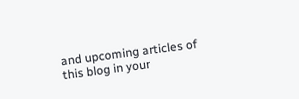and upcoming articles of this blog in your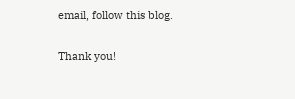email, follow this blog.

Thank you!